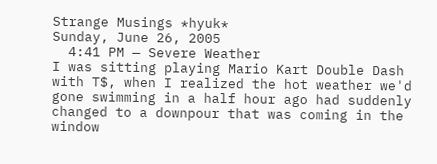Strange Musings *hyuk*
Sunday, June 26, 2005
  4:41 PM — Severe Weather
I was sitting playing Mario Kart Double Dash with T$, when I realized the hot weather we'd gone swimming in a half hour ago had suddenly changed to a downpour that was coming in the window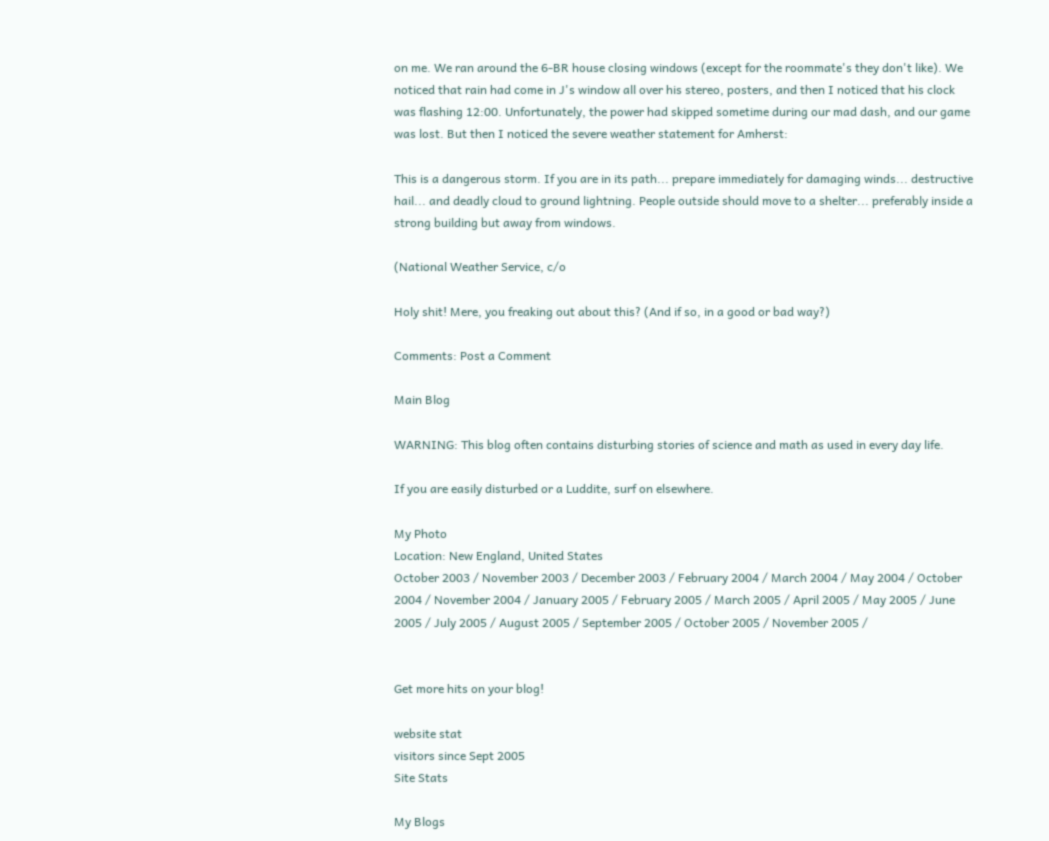on me. We ran around the 6-BR house closing windows (except for the roommate's they don't like). We noticed that rain had come in J's window all over his stereo, posters, and then I noticed that his clock was flashing 12:00. Unfortunately, the power had skipped sometime during our mad dash, and our game was lost. But then I noticed the severe weather statement for Amherst:

This is a dangerous storm. If you are in its path... prepare immediately for damaging winds... destructive hail... and deadly cloud to ground lightning. People outside should move to a shelter... preferably inside a strong building but away from windows.

(National Weather Service, c/o

Holy shit! Mere, you freaking out about this? (And if so, in a good or bad way?)

Comments: Post a Comment

Main Blog

WARNING: This blog often contains disturbing stories of science and math as used in every day life.

If you are easily disturbed or a Luddite, surf on elsewhere.

My Photo
Location: New England, United States
October 2003 / November 2003 / December 2003 / February 2004 / March 2004 / May 2004 / October 2004 / November 2004 / January 2005 / February 2005 / March 2005 / April 2005 / May 2005 / June 2005 / July 2005 / August 2005 / September 2005 / October 2005 / November 2005 /


Get more hits on your blog!

website stat
visitors since Sept 2005
Site Stats

My Blogs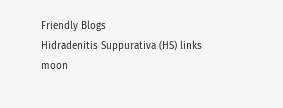Friendly Blogs
Hidradenitis Suppurativa (HS) links
moon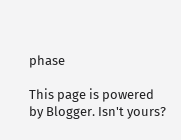phase

This page is powered by Blogger. Isn't yours?